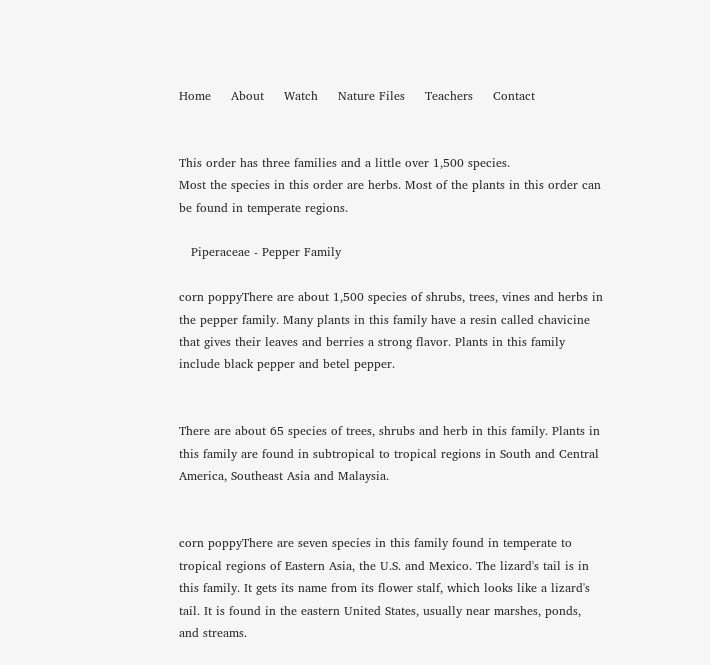Home     About     Watch     Nature Files     Teachers     Contact


This order has three families and a little over 1,500 species.
Most the species in this order are herbs. Most of the plants in this order can be found in temperate regions.

   Piperaceae - Pepper Family

corn poppyThere are about 1,500 species of shrubs, trees, vines and herbs in the pepper family. Many plants in this family have a resin called chavicine that gives their leaves and berries a strong flavor. Plants in this family include black pepper and betel pepper.


There are about 65 species of trees, shrubs and herb in this family. Plants in this family are found in subtropical to tropical regions in South and Central America, Southeast Asia and Malaysia.


corn poppyThere are seven species in this family found in temperate to tropical regions of Eastern Asia, the U.S. and Mexico. The lizard's tail is in this family. It gets its name from its flower stalf, which looks like a lizard's tail. It is found in the eastern United States, usually near marshes, ponds, and streams.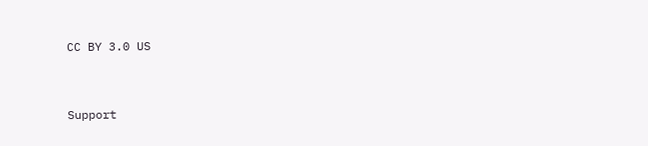CC BY 3.0 US


Support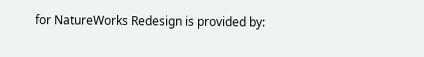for NatureWorks Redesign is provided by: